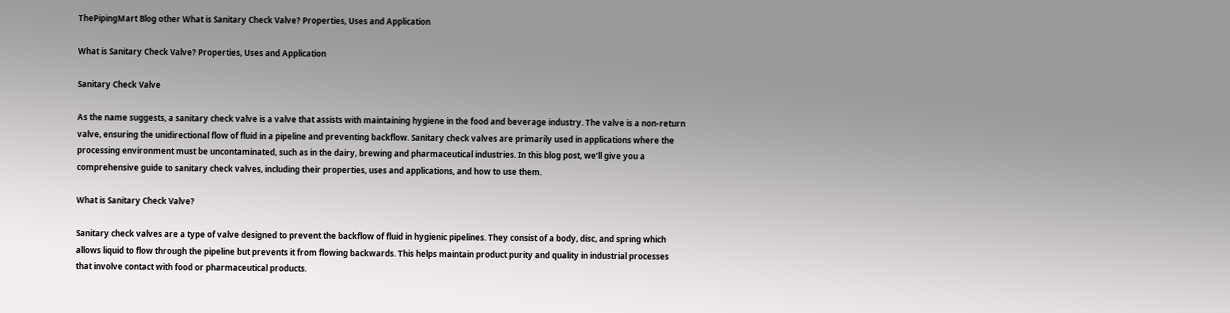ThePipingMart Blog other What is Sanitary Check Valve? Properties, Uses and Application

What is Sanitary Check Valve? Properties, Uses and Application

Sanitary Check Valve

As the name suggests, a sanitary check valve is a valve that assists with maintaining hygiene in the food and beverage industry. The valve is a non-return valve, ensuring the unidirectional flow of fluid in a pipeline and preventing backflow. Sanitary check valves are primarily used in applications where the processing environment must be uncontaminated, such as in the dairy, brewing and pharmaceutical industries. In this blog post, we’ll give you a comprehensive guide to sanitary check valves, including their properties, uses and applications, and how to use them.

What is Sanitary Check Valve?

Sanitary check valves are a type of valve designed to prevent the backflow of fluid in hygienic pipelines. They consist of a body, disc, and spring which allows liquid to flow through the pipeline but prevents it from flowing backwards. This helps maintain product purity and quality in industrial processes that involve contact with food or pharmaceutical products.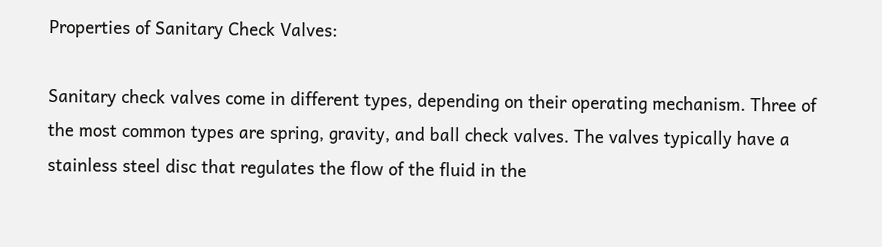Properties of Sanitary Check Valves:

Sanitary check valves come in different types, depending on their operating mechanism. Three of the most common types are spring, gravity, and ball check valves. The valves typically have a stainless steel disc that regulates the flow of the fluid in the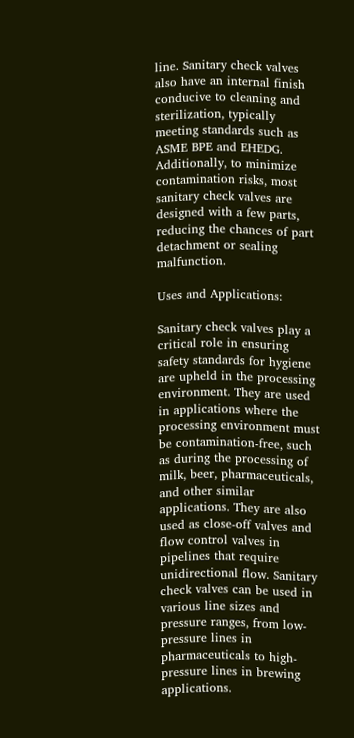line. Sanitary check valves also have an internal finish conducive to cleaning and sterilization, typically meeting standards such as ASME BPE and EHEDG. Additionally, to minimize contamination risks, most sanitary check valves are designed with a few parts, reducing the chances of part detachment or sealing malfunction.

Uses and Applications:

Sanitary check valves play a critical role in ensuring safety standards for hygiene are upheld in the processing environment. They are used in applications where the processing environment must be contamination-free, such as during the processing of milk, beer, pharmaceuticals, and other similar applications. They are also used as close-off valves and flow control valves in pipelines that require unidirectional flow. Sanitary check valves can be used in various line sizes and pressure ranges, from low-pressure lines in pharmaceuticals to high-pressure lines in brewing applications.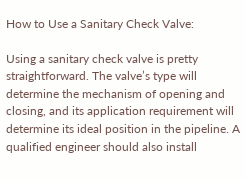How to Use a Sanitary Check Valve:

Using a sanitary check valve is pretty straightforward. The valve’s type will determine the mechanism of opening and closing, and its application requirement will determine its ideal position in the pipeline. A qualified engineer should also install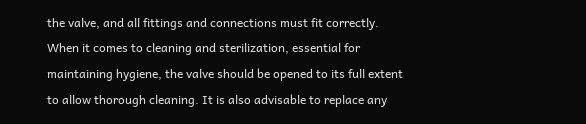the valve, and all fittings and connections must fit correctly. When it comes to cleaning and sterilization, essential for maintaining hygiene, the valve should be opened to its full extent to allow thorough cleaning. It is also advisable to replace any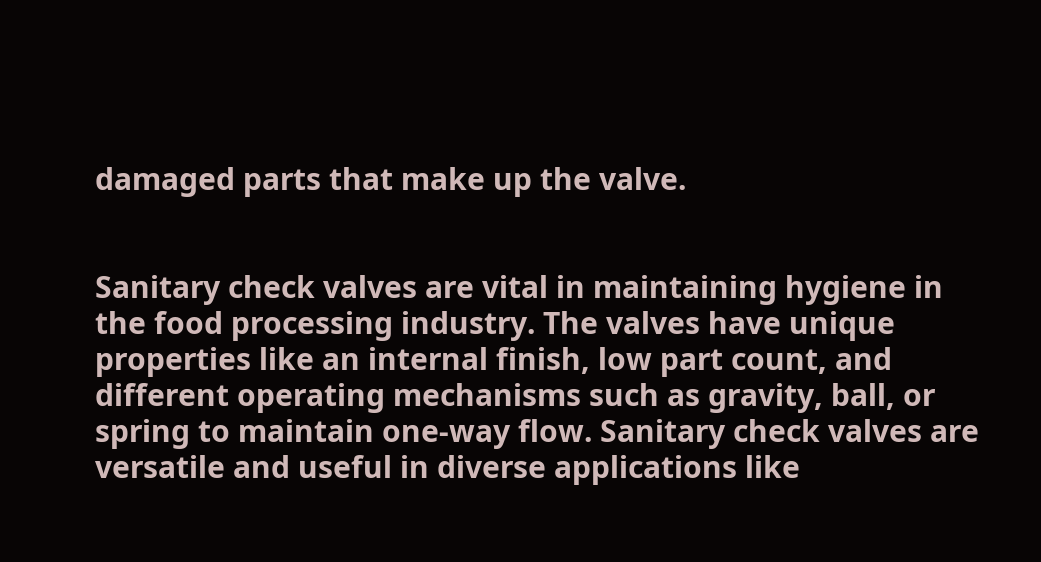damaged parts that make up the valve.


Sanitary check valves are vital in maintaining hygiene in the food processing industry. The valves have unique properties like an internal finish, low part count, and different operating mechanisms such as gravity, ball, or spring to maintain one-way flow. Sanitary check valves are versatile and useful in diverse applications like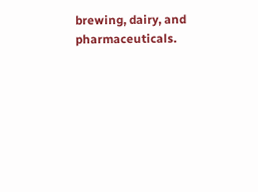brewing, dairy, and pharmaceuticals.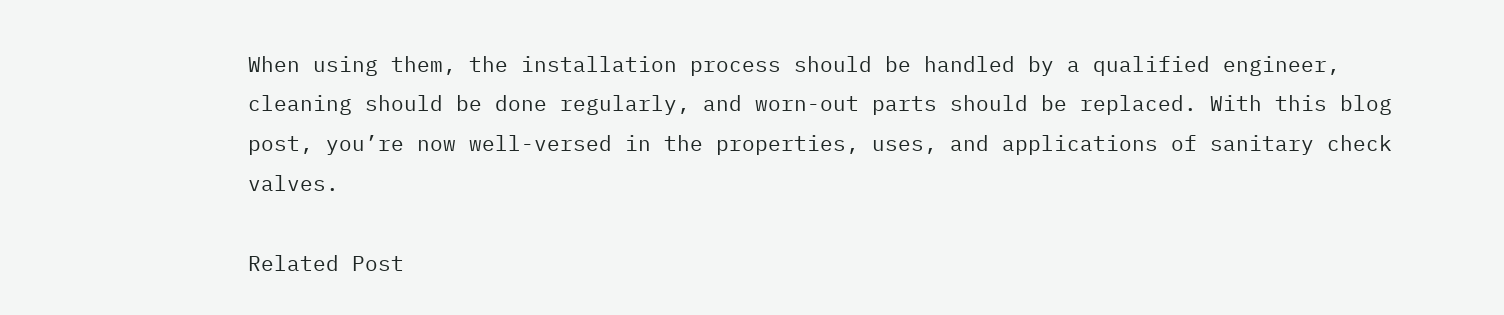When using them, the installation process should be handled by a qualified engineer, cleaning should be done regularly, and worn-out parts should be replaced. With this blog post, you’re now well-versed in the properties, uses, and applications of sanitary check valves.

Related Post